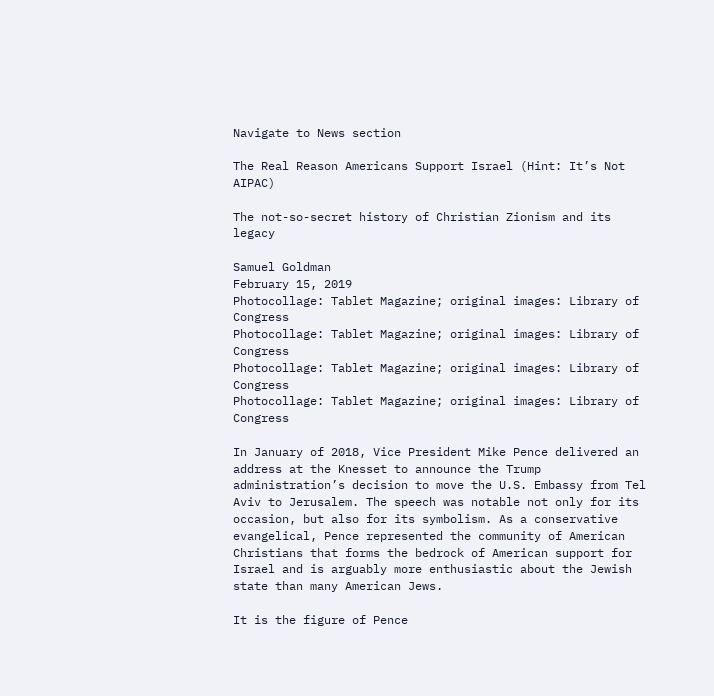Navigate to News section

The Real Reason Americans Support Israel (Hint: It’s Not AIPAC)

The not-so-secret history of Christian Zionism and its legacy

Samuel Goldman
February 15, 2019
Photocollage: Tablet Magazine; original images: Library of Congress
Photocollage: Tablet Magazine; original images: Library of Congress
Photocollage: Tablet Magazine; original images: Library of Congress
Photocollage: Tablet Magazine; original images: Library of Congress

In January of 2018, Vice President Mike Pence delivered an address at the Knesset to announce the Trump administration’s decision to move the U.S. Embassy from Tel Aviv to Jerusalem. The speech was notable not only for its occasion, but also for its symbolism. As a conservative evangelical, Pence represented the community of American Christians that forms the bedrock of American support for Israel and is arguably more enthusiastic about the Jewish state than many American Jews.

It is the figure of Pence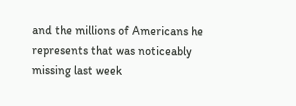and the millions of Americans he represents that was noticeably missing last week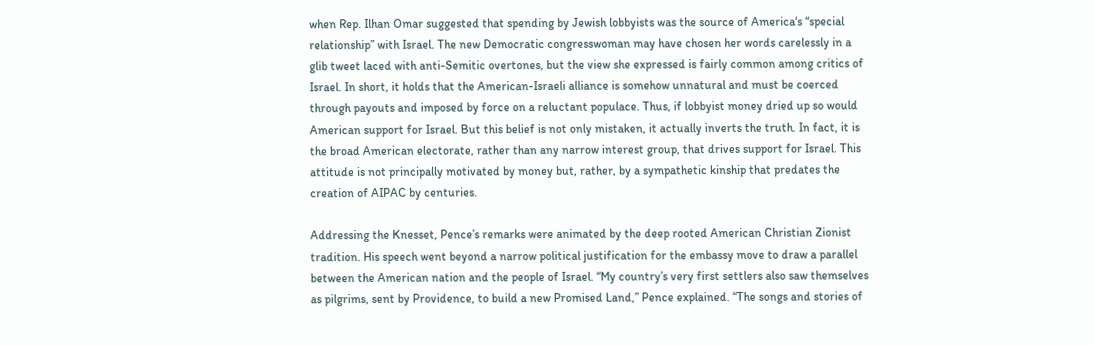when Rep. Ilhan Omar suggested that spending by Jewish lobbyists was the source of America‘s “special relationship” with Israel. The new Democratic congresswoman may have chosen her words carelessly in a glib tweet laced with anti-Semitic overtones, but the view she expressed is fairly common among critics of Israel. In short, it holds that the American-Israeli alliance is somehow unnatural and must be coerced through payouts and imposed by force on a reluctant populace. Thus, if lobbyist money dried up so would American support for Israel. But this belief is not only mistaken, it actually inverts the truth. In fact, it is the broad American electorate, rather than any narrow interest group, that drives support for Israel. This attitude is not principally motivated by money but, rather, by a sympathetic kinship that predates the creation of AIPAC by centuries.

Addressing the Knesset, Pence’s remarks were animated by the deep rooted American Christian Zionist tradition. His speech went beyond a narrow political justification for the embassy move to draw a parallel between the American nation and the people of Israel. “My country’s very first settlers also saw themselves as pilgrims, sent by Providence, to build a new Promised Land,” Pence explained. “The songs and stories of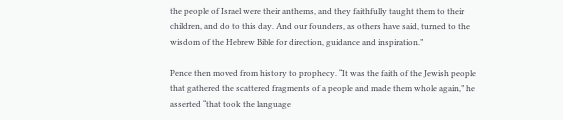the people of Israel were their anthems, and they faithfully taught them to their children, and do to this day. And our founders, as others have said, turned to the wisdom of the Hebrew Bible for direction, guidance and inspiration.”

Pence then moved from history to prophecy. “It was the faith of the Jewish people that gathered the scattered fragments of a people and made them whole again,” he asserted “that took the language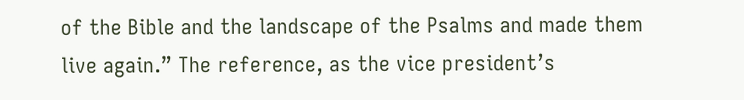of the Bible and the landscape of the Psalms and made them live again.” The reference, as the vice president’s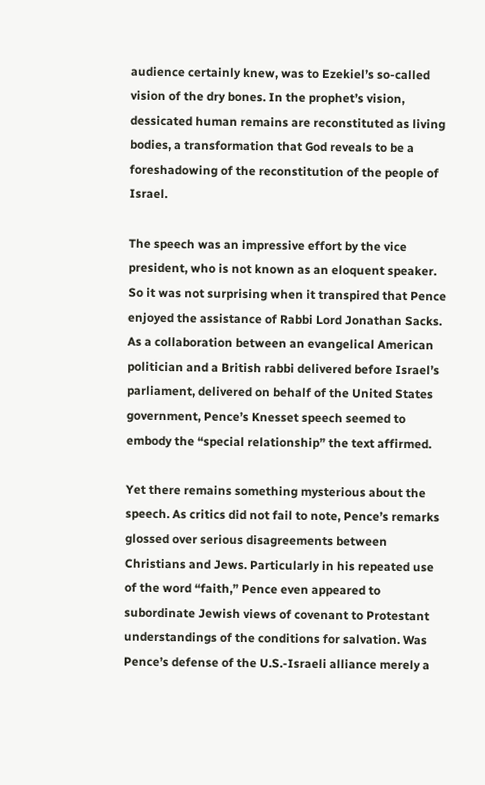audience certainly knew, was to Ezekiel’s so-called vision of the dry bones. In the prophet’s vision, dessicated human remains are reconstituted as living bodies, a transformation that God reveals to be a foreshadowing of the reconstitution of the people of Israel.

The speech was an impressive effort by the vice president, who is not known as an eloquent speaker. So it was not surprising when it transpired that Pence enjoyed the assistance of Rabbi Lord Jonathan Sacks. As a collaboration between an evangelical American politician and a British rabbi delivered before Israel’s parliament, delivered on behalf of the United States government, Pence’s Knesset speech seemed to embody the “special relationship” the text affirmed.

Yet there remains something mysterious about the speech. As critics did not fail to note, Pence’s remarks glossed over serious disagreements between Christians and Jews. Particularly in his repeated use of the word “faith,” Pence even appeared to subordinate Jewish views of covenant to Protestant understandings of the conditions for salvation. Was Pence’s defense of the U.S.-Israeli alliance merely a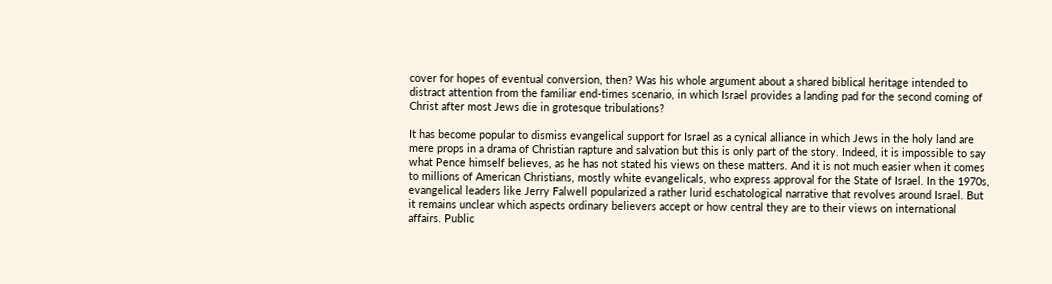cover for hopes of eventual conversion, then? Was his whole argument about a shared biblical heritage intended to distract attention from the familiar end-times scenario, in which Israel provides a landing pad for the second coming of Christ after most Jews die in grotesque tribulations?

It has become popular to dismiss evangelical support for Israel as a cynical alliance in which Jews in the holy land are mere props in a drama of Christian rapture and salvation but this is only part of the story. Indeed, it is impossible to say what Pence himself believes, as he has not stated his views on these matters. And it is not much easier when it comes to millions of American Christians, mostly white evangelicals, who express approval for the State of Israel. In the 1970s, evangelical leaders like Jerry Falwell popularized a rather lurid eschatological narrative that revolves around Israel. But it remains unclear which aspects ordinary believers accept or how central they are to their views on international affairs. Public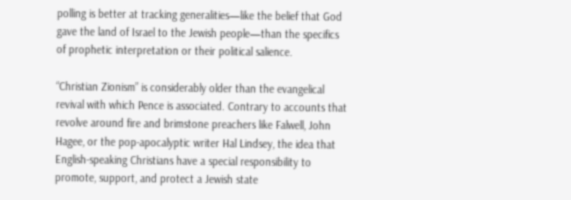polling is better at tracking generalities—like the belief that God gave the land of Israel to the Jewish people—than the specifics of prophetic interpretation or their political salience.

“Christian Zionism” is considerably older than the evangelical revival with which Pence is associated. Contrary to accounts that revolve around fire and brimstone preachers like Falwell, John Hagee, or the pop-apocalyptic writer Hal Lindsey, the idea that English-speaking Christians have a special responsibility to promote, support, and protect a Jewish state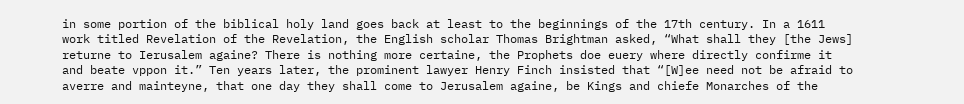in some portion of the biblical holy land goes back at least to the beginnings of the 17th century. In a 1611 work titled Revelation of the Revelation, the English scholar Thomas Brightman asked, “What shall they [the Jews] returne to Ierusalem againe? There is nothing more certaine, the Prophets doe euery where directly confirme it and beate vppon it.” Ten years later, the prominent lawyer Henry Finch insisted that “[W]ee need not be afraid to averre and mainteyne, that one day they shall come to Jerusalem againe, be Kings and chiefe Monarches of the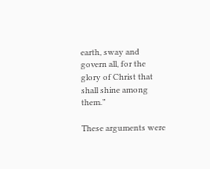earth, sway and govern all, for the glory of Christ that shall shine among them.”

These arguments were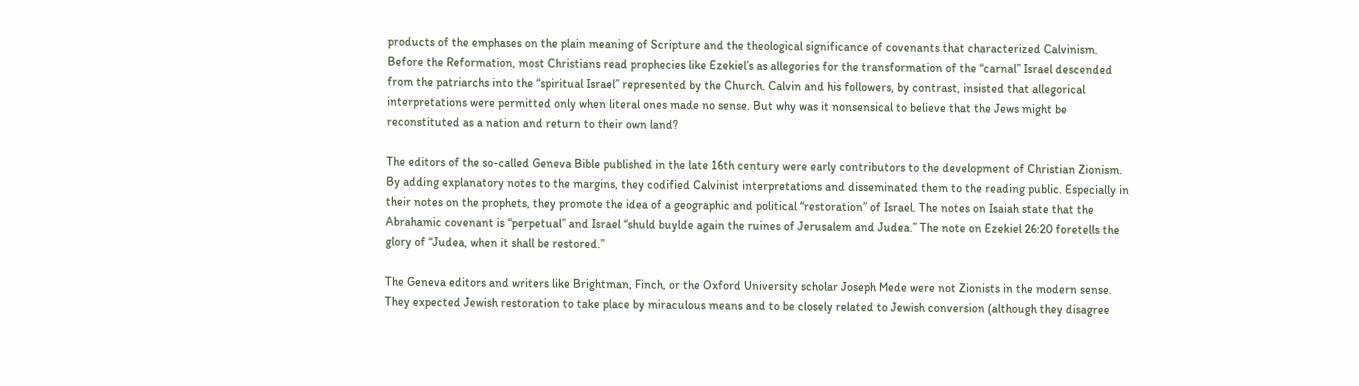products of the emphases on the plain meaning of Scripture and the theological significance of covenants that characterized Calvinism. Before the Reformation, most Christians read prophecies like Ezekiel’s as allegories for the transformation of the “carnal” Israel descended from the patriarchs into the “spiritual Israel” represented by the Church. Calvin and his followers, by contrast, insisted that allegorical interpretations were permitted only when literal ones made no sense. But why was it nonsensical to believe that the Jews might be reconstituted as a nation and return to their own land?

The editors of the so-called Geneva Bible published in the late 16th century were early contributors to the development of Christian Zionism. By adding explanatory notes to the margins, they codified Calvinist interpretations and disseminated them to the reading public. Especially in their notes on the prophets, they promote the idea of a geographic and political “restoration” of Israel. The notes on Isaiah state that the Abrahamic covenant is “perpetual” and Israel “shuld buylde again the ruines of Jerusalem and Judea.” The note on Ezekiel 26:20 foretells the glory of “Judea, when it shall be restored.”

The Geneva editors and writers like Brightman, Finch, or the Oxford University scholar Joseph Mede were not Zionists in the modern sense. They expected Jewish restoration to take place by miraculous means and to be closely related to Jewish conversion (although they disagree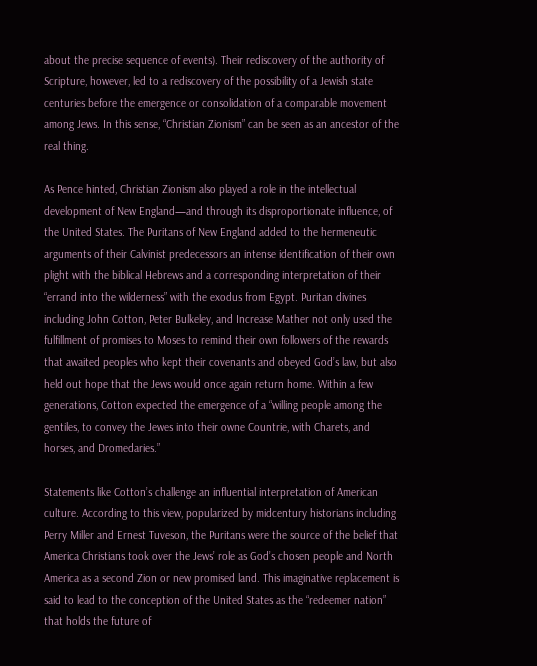about the precise sequence of events). Their rediscovery of the authority of Scripture, however, led to a rediscovery of the possibility of a Jewish state centuries before the emergence or consolidation of a comparable movement among Jews. In this sense, “Christian Zionism” can be seen as an ancestor of the real thing.

As Pence hinted, Christian Zionism also played a role in the intellectual development of New England—and through its disproportionate influence, of the United States. The Puritans of New England added to the hermeneutic arguments of their Calvinist predecessors an intense identification of their own plight with the biblical Hebrews and a corresponding interpretation of their “errand into the wilderness” with the exodus from Egypt. Puritan divines including John Cotton, Peter Bulkeley, and Increase Mather not only used the fulfillment of promises to Moses to remind their own followers of the rewards that awaited peoples who kept their covenants and obeyed God’s law, but also held out hope that the Jews would once again return home. Within a few generations, Cotton expected the emergence of a “willing people among the gentiles, to convey the Jewes into their owne Countrie, with Charets, and horses, and Dromedaries.”

Statements like Cotton’s challenge an influential interpretation of American culture. According to this view, popularized by midcentury historians including Perry Miller and Ernest Tuveson, the Puritans were the source of the belief that America Christians took over the Jews’ role as God’s chosen people and North America as a second Zion or new promised land. This imaginative replacement is said to lead to the conception of the United States as the “redeemer nation” that holds the future of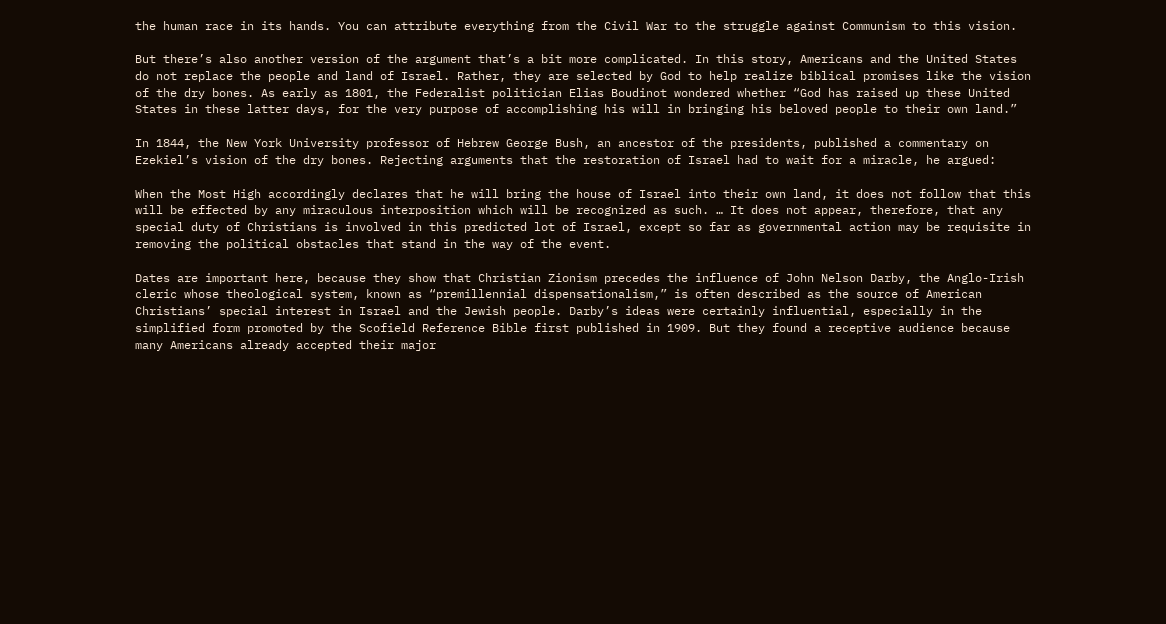the human race in its hands. You can attribute everything from the Civil War to the struggle against Communism to this vision.

But there’s also another version of the argument that’s a bit more complicated. In this story, Americans and the United States do not replace the people and land of Israel. Rather, they are selected by God to help realize biblical promises like the vision of the dry bones. As early as 1801, the Federalist politician Elias Boudinot wondered whether “God has raised up these United States in these latter days, for the very purpose of accomplishing his will in bringing his beloved people to their own land.”

In 1844, the New York University professor of Hebrew George Bush, an ancestor of the presidents, published a commentary on Ezekiel’s vision of the dry bones. Rejecting arguments that the restoration of Israel had to wait for a miracle, he argued:

When the Most High accordingly declares that he will bring the house of Israel into their own land, it does not follow that this will be effected by any miraculous interposition which will be recognized as such. … It does not appear, therefore, that any special duty of Christians is involved in this predicted lot of Israel, except so far as governmental action may be requisite in removing the political obstacles that stand in the way of the event.

Dates are important here, because they show that Christian Zionism precedes the influence of John Nelson Darby, the Anglo-Irish cleric whose theological system, known as “premillennial dispensationalism,” is often described as the source of American Christians’ special interest in Israel and the Jewish people. Darby’s ideas were certainly influential, especially in the simplified form promoted by the Scofield Reference Bible first published in 1909. But they found a receptive audience because many Americans already accepted their major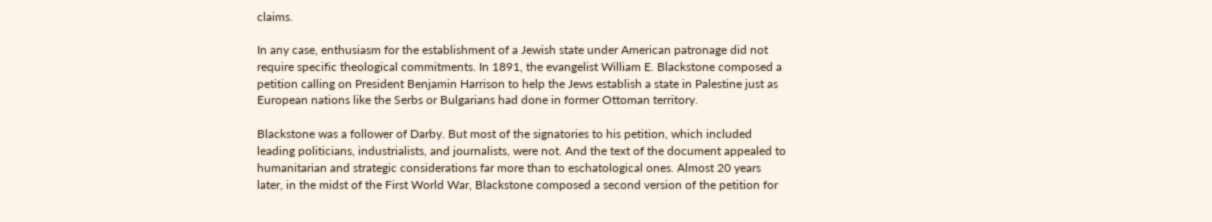claims.

In any case, enthusiasm for the establishment of a Jewish state under American patronage did not require specific theological commitments. In 1891, the evangelist William E. Blackstone composed a petition calling on President Benjamin Harrison to help the Jews establish a state in Palestine just as European nations like the Serbs or Bulgarians had done in former Ottoman territory.

Blackstone was a follower of Darby. But most of the signatories to his petition, which included leading politicians, industrialists, and journalists, were not. And the text of the document appealed to humanitarian and strategic considerations far more than to eschatological ones. Almost 20 years later, in the midst of the First World War, Blackstone composed a second version of the petition for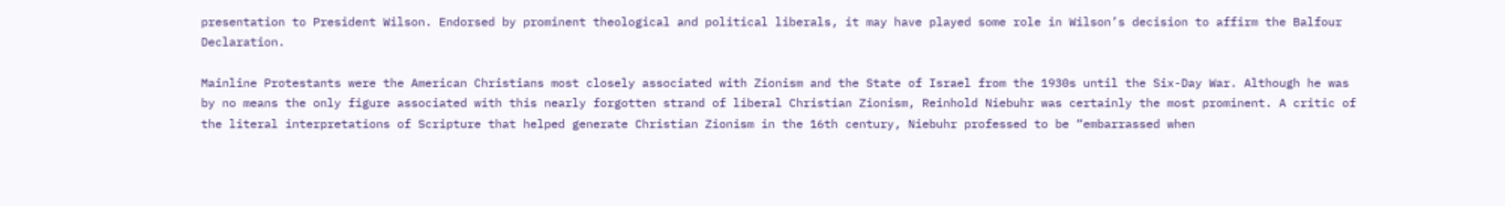presentation to President Wilson. Endorsed by prominent theological and political liberals, it may have played some role in Wilson’s decision to affirm the Balfour Declaration.

Mainline Protestants were the American Christians most closely associated with Zionism and the State of Israel from the 1930s until the Six-Day War. Although he was by no means the only figure associated with this nearly forgotten strand of liberal Christian Zionism, Reinhold Niebuhr was certainly the most prominent. A critic of the literal interpretations of Scripture that helped generate Christian Zionism in the 16th century, Niebuhr professed to be “embarrassed when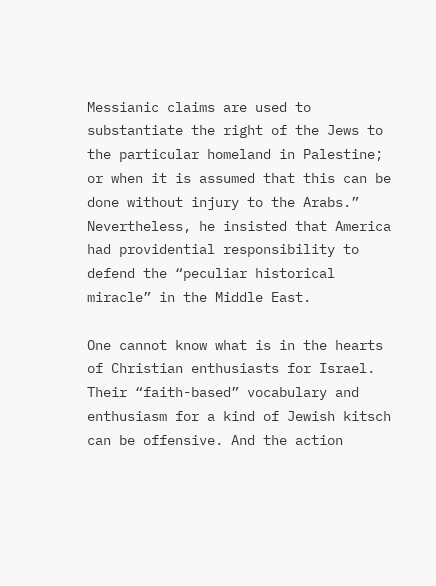Messianic claims are used to substantiate the right of the Jews to the particular homeland in Palestine; or when it is assumed that this can be done without injury to the Arabs.” Nevertheless, he insisted that America had providential responsibility to defend the “peculiar historical miracle” in the Middle East.

One cannot know what is in the hearts of Christian enthusiasts for Israel. Their “faith-based” vocabulary and enthusiasm for a kind of Jewish kitsch can be offensive. And the action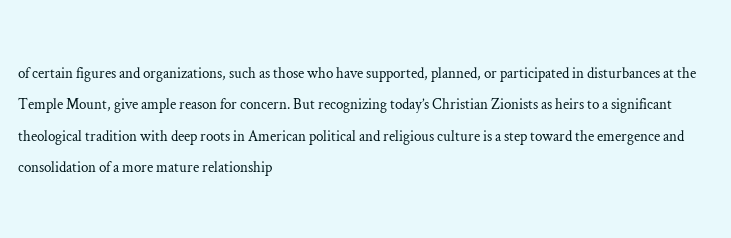of certain figures and organizations, such as those who have supported, planned, or participated in disturbances at the Temple Mount, give ample reason for concern. But recognizing today’s Christian Zionists as heirs to a significant theological tradition with deep roots in American political and religious culture is a step toward the emergence and consolidation of a more mature relationship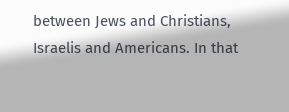between Jews and Christians, Israelis and Americans. In that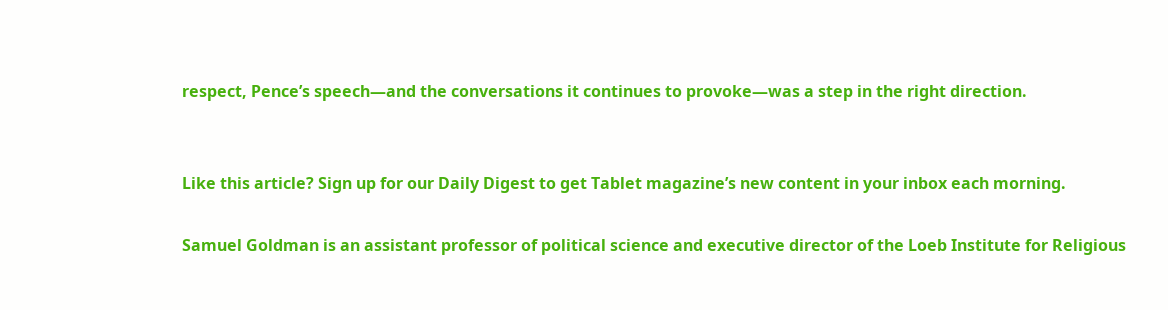respect, Pence’s speech—and the conversations it continues to provoke—was a step in the right direction.


Like this article? Sign up for our Daily Digest to get Tablet magazine’s new content in your inbox each morning.

Samuel Goldman is an assistant professor of political science and executive director of the Loeb Institute for Religious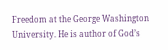Freedom at the George Washington University. He is author of God’s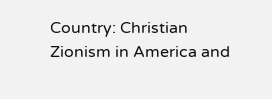Country: Christian Zionism in America and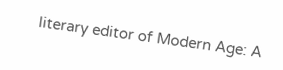literary editor of Modern Age: A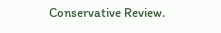Conservative Review.